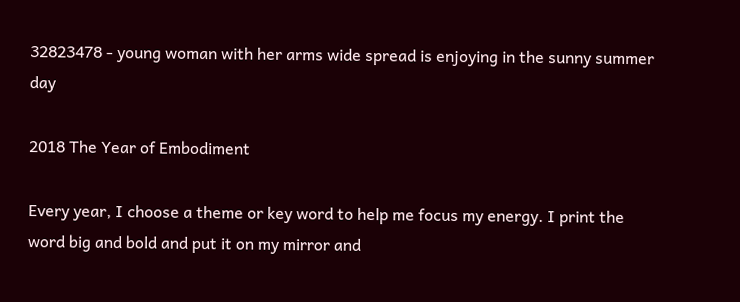32823478 - young woman with her arms wide spread is enjoying in the sunny summer day

2018 The Year of Embodiment

Every year, I choose a theme or key word to help me focus my energy. I print the word big and bold and put it on my mirror and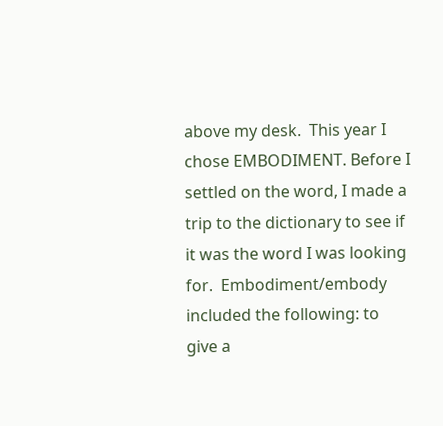above my desk.  This year I chose EMBODIMENT. Before I settled on the word, I made a trip to the dictionary to see if it was the word I was looking for.  Embodiment/embody included the following: to give a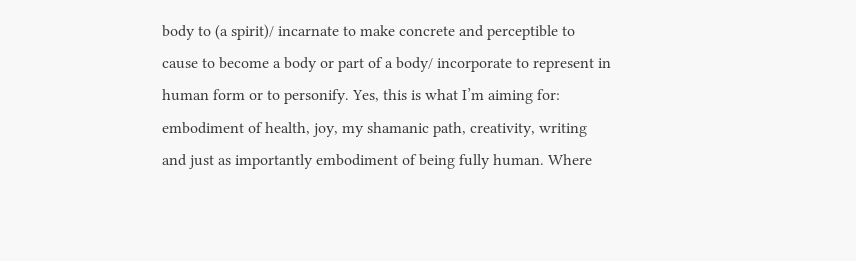body to (a spirit)/ incarnate to make concrete and perceptible to cause to become a body or part of a body/ incorporate to represent in human form or to personify. Yes, this is what I’m aiming for:  embodiment of health, joy, my shamanic path, creativity, writing and just as importantly embodiment of being fully human. Where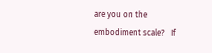are you on the embodiment scale?   If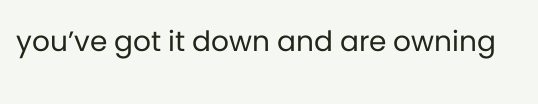you’ve got it down and are owning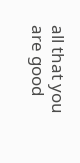all that you are good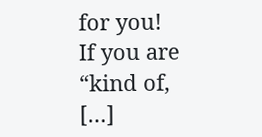for you!   If you are “kind of, […]